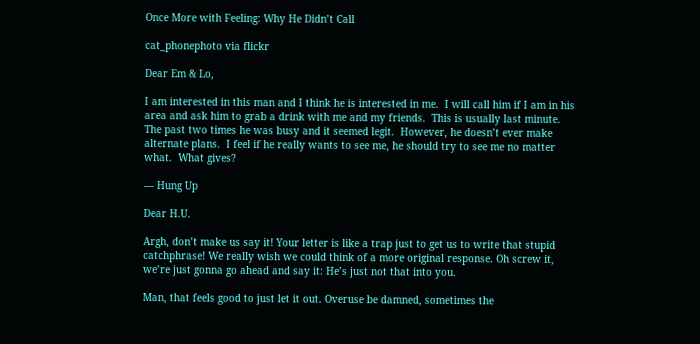Once More with Feeling: Why He Didn’t Call

cat_phonephoto via flickr

Dear Em & Lo,

I am interested in this man and I think he is interested in me.  I will call him if I am in his area and ask him to grab a drink with me and my friends.  This is usually last minute.  The past two times he was busy and it seemed legit.  However, he doesn’t ever make alternate plans.  I feel if he really wants to see me, he should try to see me no matter what.  What gives?

— Hung Up

Dear H.U.

Argh, don’t make us say it! Your letter is like a trap just to get us to write that stupid catchphrase! We really wish we could think of a more original response. Oh screw it, we’re just gonna go ahead and say it: He’s just not that into you.

Man, that feels good to just let it out. Overuse be damned, sometimes the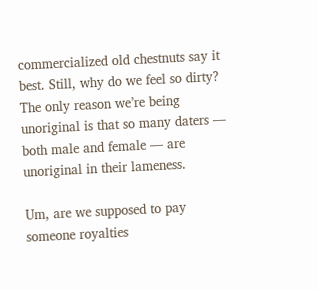commercialized old chestnuts say it best. Still, why do we feel so dirty? The only reason we’re being unoriginal is that so many daters — both male and female — are unoriginal in their lameness.

Um, are we supposed to pay someone royalties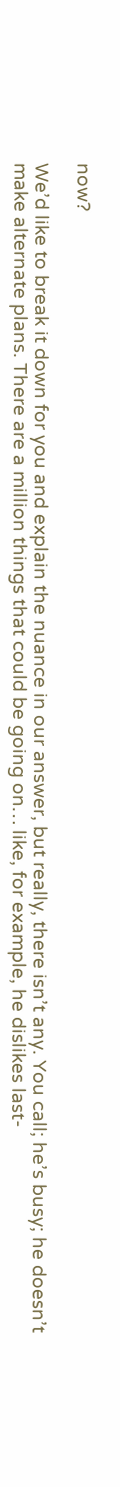now?

We’d like to break it down for you and explain the nuance in our answer, but really, there isn’t any. You call; he’s busy; he doesn’t make alternate plans. There are a million things that could be going on… like, for example, he dislikes last-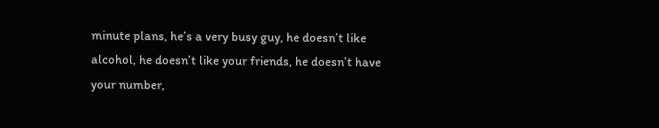minute plans, he’s a very busy guy, he doesn’t like alcohol, he doesn’t like your friends, he doesn’t have your number,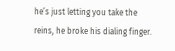he’s just letting you take the reins, he broke his dialing finger.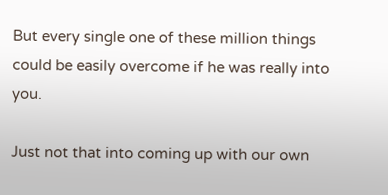But every single one of these million things could be easily overcome if he was really into you.

Just not that into coming up with our own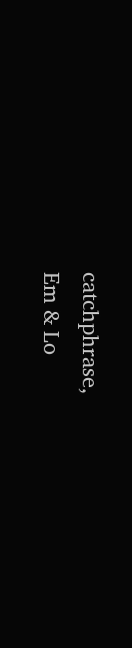catchphrase,
Em & Lo